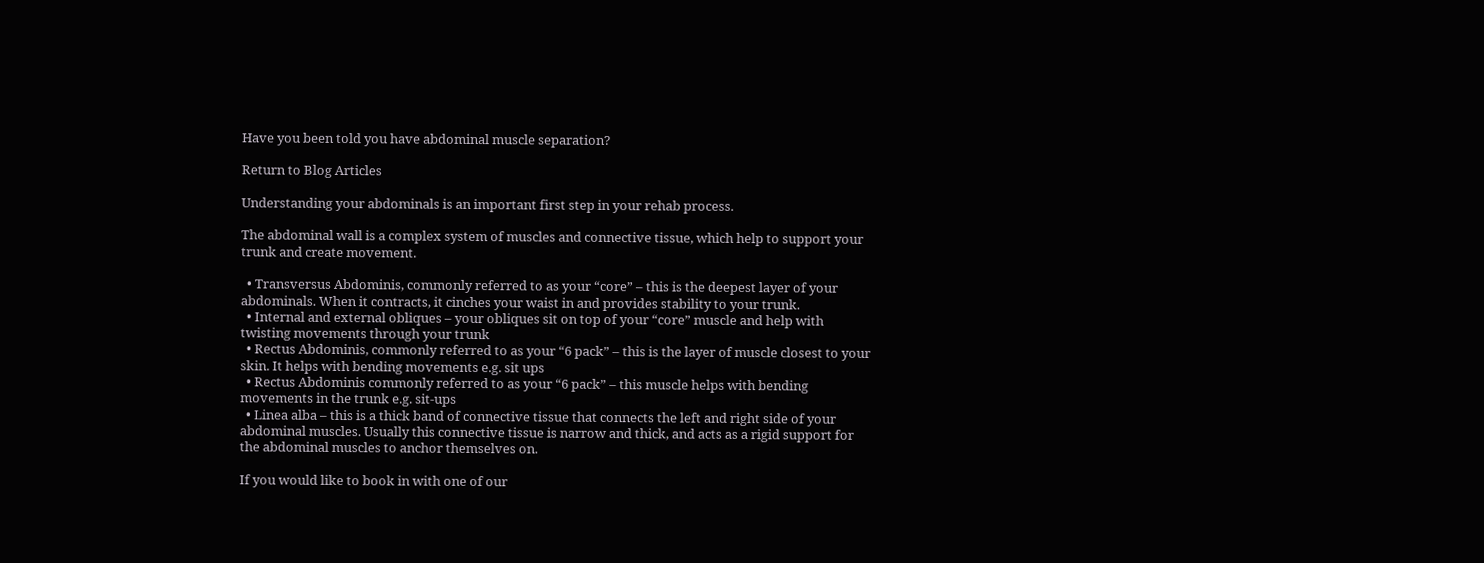Have you been told you have abdominal muscle separation?

Return to Blog Articles

Understanding your abdominals is an important first step in your rehab process.

The abdominal wall is a complex system of muscles and connective tissue, which help to support your trunk and create movement.

  • Transversus Abdominis, commonly referred to as your “core” – this is the deepest layer of your abdominals. When it contracts, it cinches your waist in and provides stability to your trunk.
  • Internal and external obliques – your obliques sit on top of your “core” muscle and help with twisting movements through your trunk
  • Rectus Abdominis, commonly referred to as your “6 pack” – this is the layer of muscle closest to your skin. It helps with bending movements e.g. sit ups
  • Rectus Abdominis commonly referred to as your “6 pack” – this muscle helps with bending movements in the trunk e.g. sit-ups
  • Linea alba – this is a thick band of connective tissue that connects the left and right side of your abdominal muscles. Usually this connective tissue is narrow and thick, and acts as a rigid support for the abdominal muscles to anchor themselves on.

If you would like to book in with one of our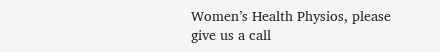Women’s Health Physios, please give us a call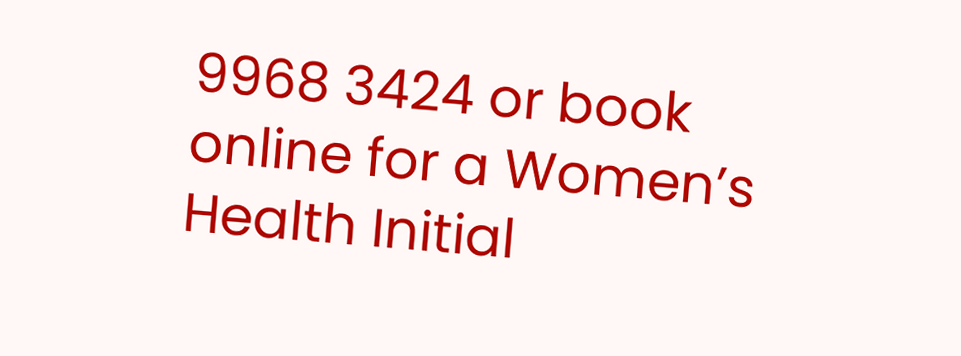9968 3424 or book online for a Women’s Health Initial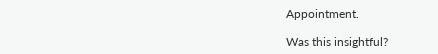Appointment.

Was this insightful?